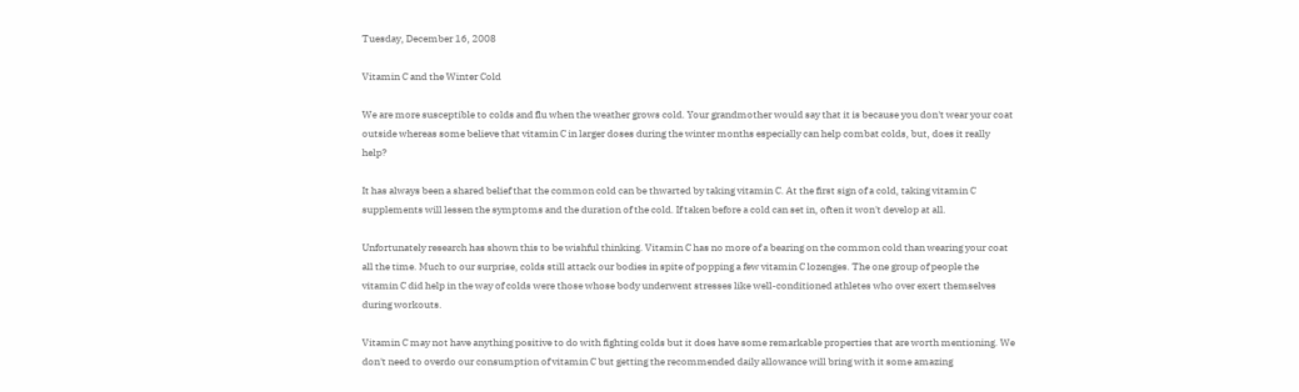Tuesday, December 16, 2008

Vitamin C and the Winter Cold

We are more susceptible to colds and flu when the weather grows cold. Your grandmother would say that it is because you don't wear your coat outside whereas some believe that vitamin C in larger doses during the winter months especially can help combat colds, but, does it really help?

It has always been a shared belief that the common cold can be thwarted by taking vitamin C. At the first sign of a cold, taking vitamin C supplements will lessen the symptoms and the duration of the cold. If taken before a cold can set in, often it won't develop at all.

Unfortunately research has shown this to be wishful thinking. Vitamin C has no more of a bearing on the common cold than wearing your coat all the time. Much to our surprise, colds still attack our bodies in spite of popping a few vitamin C lozenges. The one group of people the vitamin C did help in the way of colds were those whose body underwent stresses like well-conditioned athletes who over exert themselves during workouts.

Vitamin C may not have anything positive to do with fighting colds but it does have some remarkable properties that are worth mentioning. We don't need to overdo our consumption of vitamin C but getting the recommended daily allowance will bring with it some amazing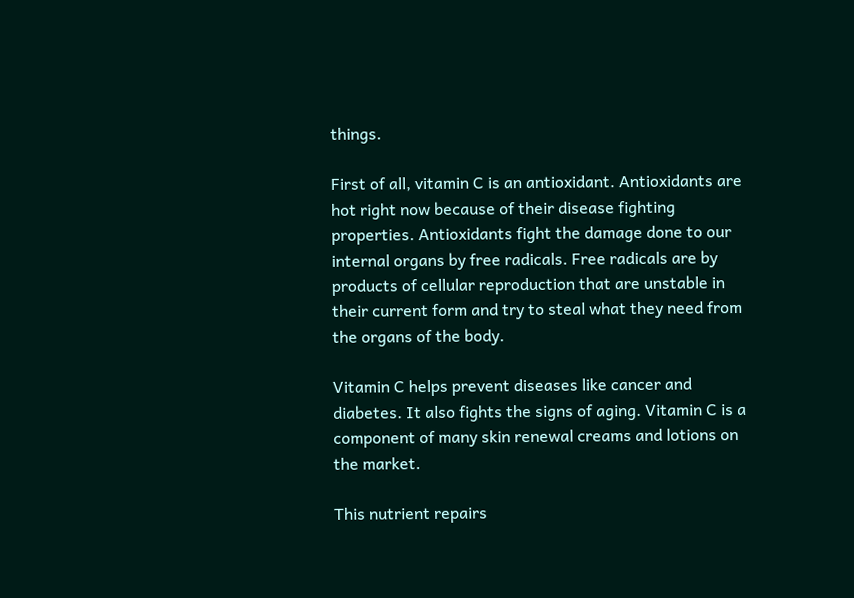things.

First of all, vitamin C is an antioxidant. Antioxidants are hot right now because of their disease fighting properties. Antioxidants fight the damage done to our internal organs by free radicals. Free radicals are by products of cellular reproduction that are unstable in their current form and try to steal what they need from the organs of the body.

Vitamin C helps prevent diseases like cancer and diabetes. It also fights the signs of aging. Vitamin C is a component of many skin renewal creams and lotions on the market.

This nutrient repairs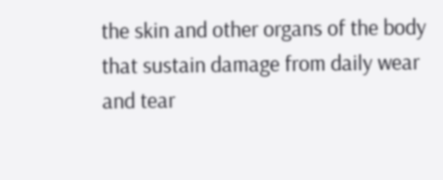the skin and other organs of the body that sustain damage from daily wear and tear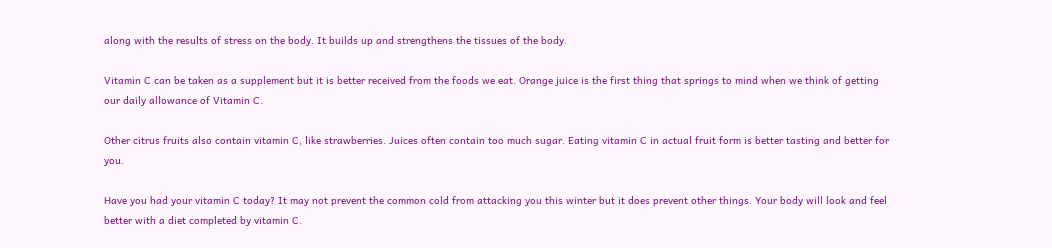along with the results of stress on the body. It builds up and strengthens the tissues of the body.

Vitamin C can be taken as a supplement but it is better received from the foods we eat. Orange juice is the first thing that springs to mind when we think of getting our daily allowance of Vitamin C.

Other citrus fruits also contain vitamin C, like strawberries. Juices often contain too much sugar. Eating vitamin C in actual fruit form is better tasting and better for you.

Have you had your vitamin C today? It may not prevent the common cold from attacking you this winter but it does prevent other things. Your body will look and feel better with a diet completed by vitamin C.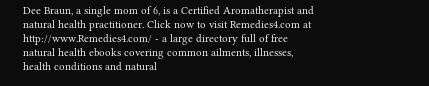Dee Braun, a single mom of 6, is a Certified Aromatherapist and natural health practitioner. Click now to visit Remedies4.com at http://www.Remedies4.com/ - a large directory full of free natural health ebooks covering common ailments, illnesses, health conditions and natural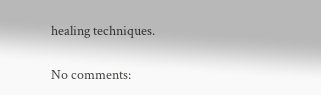healing techniques.

No comments: